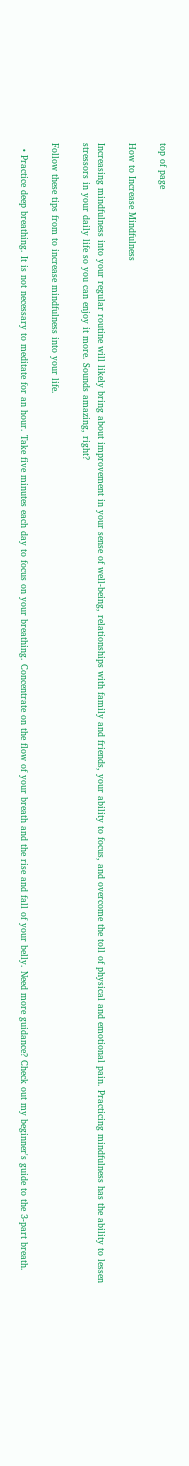top of page

How to Increase Mindfulness

Increasing mindfulness into your regular routine will likely bring about improvement in your sense of well-being, relationships with family and friends, your ability to focus, and overcome the toll of physical and emotional pain. Practicing mindfulness has the ability to lessen stressors in your daily life so you can enjoy it more. Sounds amazing, right?

Follow these tips from to increase mindfulness into your life.

  • Practice deep breathing. It is not necessary to meditate for an hour. Take five minutes each day to focus on your breathing. Concentrate on the flow of your breath and the rise and fall of your belly. Need more guidance? Check out my beginner's guide to the 3-part breath.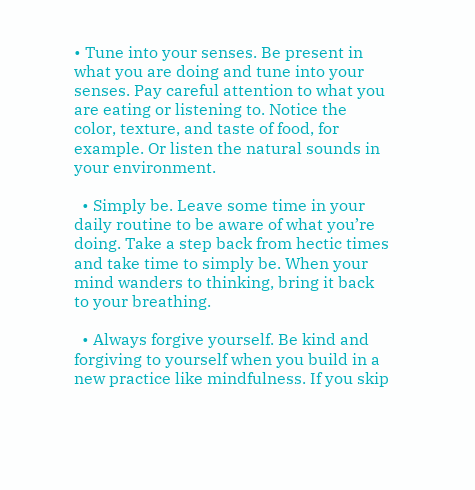• Tune into your senses. Be present in what you are doing and tune into your senses. Pay careful attention to what you are eating or listening to. Notice the color, texture, and taste of food, for example. Or listen the natural sounds in your environment.

  • Simply be. Leave some time in your daily routine to be aware of what you’re doing. Take a step back from hectic times and take time to simply be. When your mind wanders to thinking, bring it back to your breathing.

  • Always forgive yourself. Be kind and forgiving to yourself when you build in a new practice like mindfulness. If you skip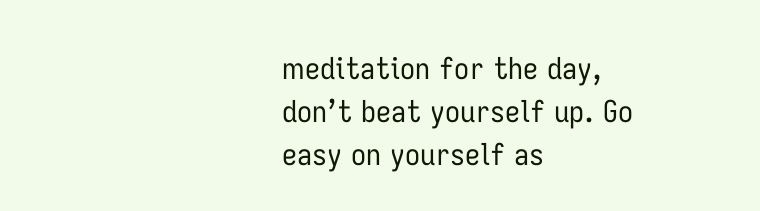meditation for the day, don’t beat yourself up. Go easy on yourself as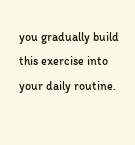you gradually build this exercise into your daily routine.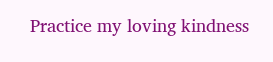Practice my loving kindness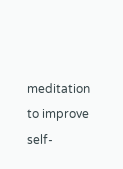meditation to improve self-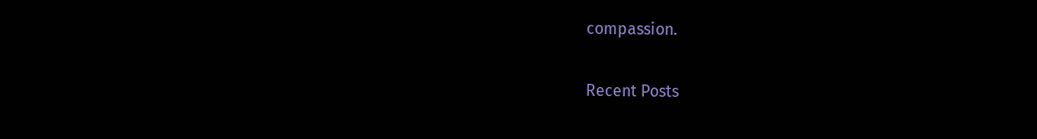compassion.

Recent Posts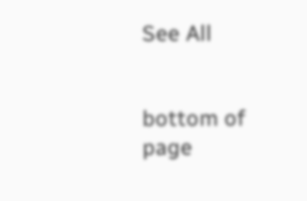See All


bottom of page